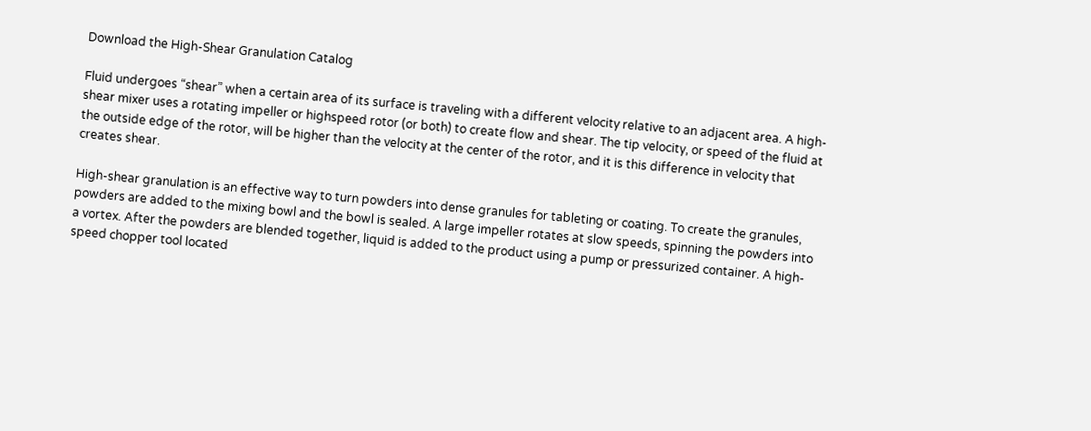Download the High-Shear Granulation Catalog

Fluid undergoes “shear” when a certain area of its surface is traveling with a different velocity relative to an adjacent area. A high-shear mixer uses a rotating impeller or highspeed rotor (or both) to create flow and shear. The tip velocity, or speed of the fluid at the outside edge of the rotor, will be higher than the velocity at the center of the rotor, and it is this difference in velocity that creates shear.

High-shear granulation is an effective way to turn powders into dense granules for tableting or coating. To create the granules, powders are added to the mixing bowl and the bowl is sealed. A large impeller rotates at slow speeds, spinning the powders into a vortex. After the powders are blended together, liquid is added to the product using a pump or pressurized container. A high-speed chopper tool located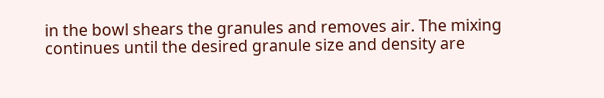in the bowl shears the granules and removes air. The mixing continues until the desired granule size and density are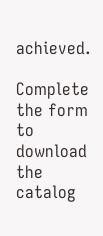achieved.

Complete the form to download the catalog